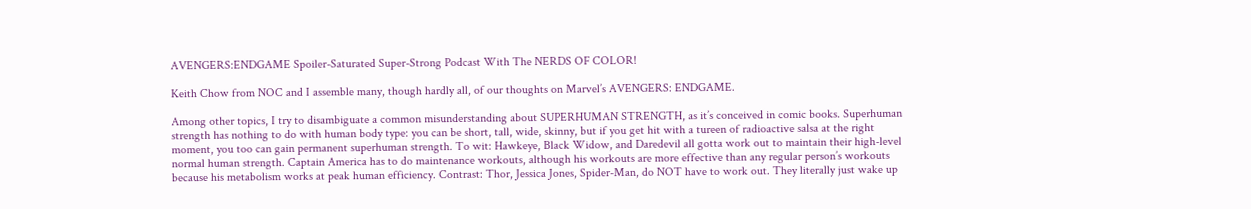AVENGERS:ENDGAME Spoiler-Saturated Super-Strong Podcast With The NERDS OF COLOR!

Keith Chow from NOC and I assemble many, though hardly all, of our thoughts on Marvel’s AVENGERS: ENDGAME.

Among other topics, I try to disambiguate a common misunderstanding about SUPERHUMAN STRENGTH, as it’s conceived in comic books. Superhuman strength has nothing to do with human body type: you can be short, tall, wide, skinny, but if you get hit with a tureen of radioactive salsa at the right moment, you too can gain permanent superhuman strength. To wit: Hawkeye, Black Widow, and Daredevil all gotta work out to maintain their high-level normal human strength. Captain America has to do maintenance workouts, although his workouts are more effective than any regular person’s workouts because his metabolism works at peak human efficiency. Contrast: Thor, Jessica Jones, Spider-Man, do NOT have to work out. They literally just wake up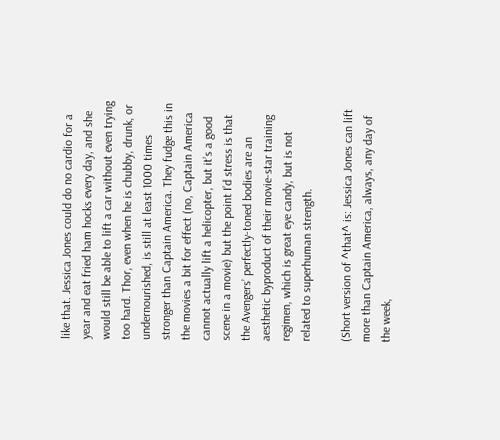like that. Jessica Jones could do no cardio for a year and eat fried ham hocks every day, and she would still be able to lift a car without even trying too hard. Thor, even when he is chubby, drunk, or undernourished, is still at least 1000 times stronger than Captain America. They fudge this in the movies a bit for effect (no, Captain America cannot actually lift a helicopter, but it’s a good scene in a movie) but the point I’d stress is that the Avengers’ perfectly-toned bodies are an aesthetic byproduct of their movie-star training regimen, which is great eye candy, but is not related to superhuman strength.

(Short version of ^that^ is: Jessica Jones can lift more than Captain America, always, any day of the week,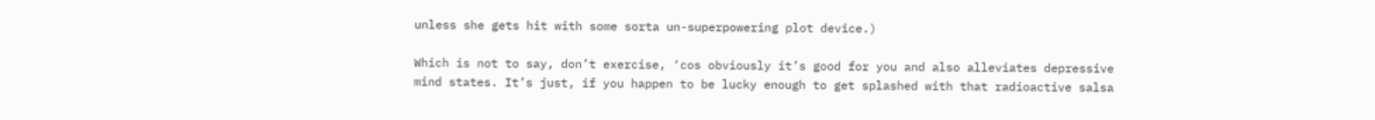unless she gets hit with some sorta un-superpowering plot device.)

Which is not to say, don’t exercise, ‘cos obviously it’s good for you and also alleviates depressive mind states. It’s just, if you happen to be lucky enough to get splashed with that radioactive salsa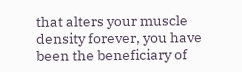that alters your muscle density forever, you have been the beneficiary of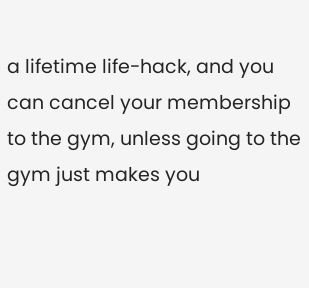a lifetime life-hack, and you can cancel your membership to the gym, unless going to the gym just makes you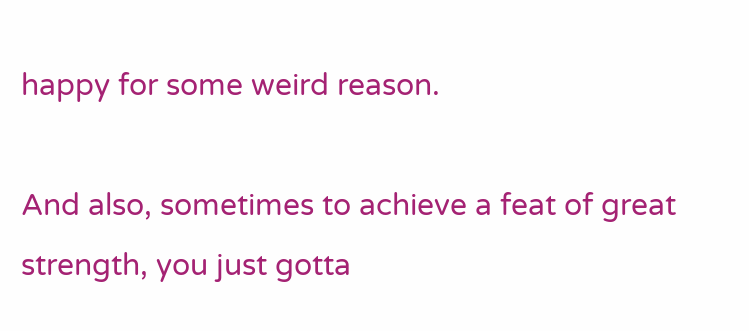happy for some weird reason.

And also, sometimes to achieve a feat of great strength, you just gotta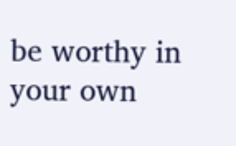be worthy in your own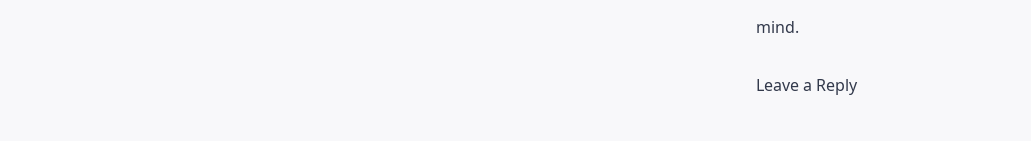mind.

Leave a Reply